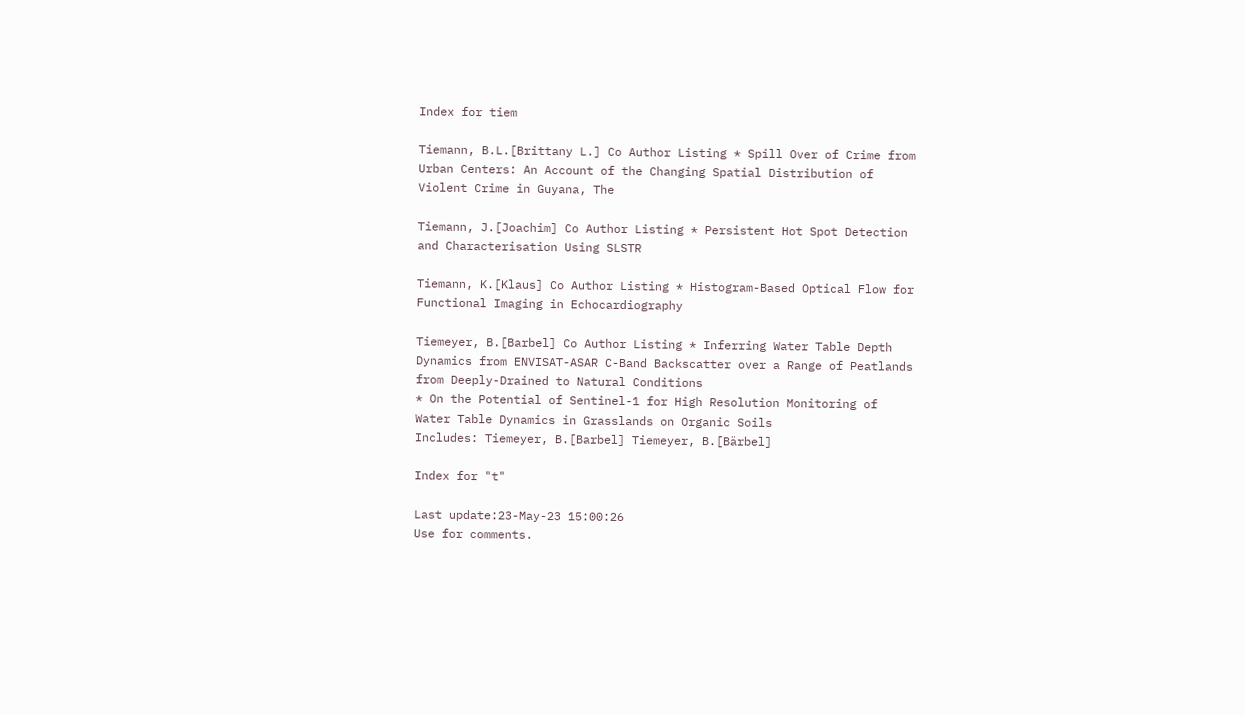Index for tiem

Tiemann, B.L.[Brittany L.] Co Author Listing * Spill Over of Crime from Urban Centers: An Account of the Changing Spatial Distribution of Violent Crime in Guyana, The

Tiemann, J.[Joachim] Co Author Listing * Persistent Hot Spot Detection and Characterisation Using SLSTR

Tiemann, K.[Klaus] Co Author Listing * Histogram-Based Optical Flow for Functional Imaging in Echocardiography

Tiemeyer, B.[Barbel] Co Author Listing * Inferring Water Table Depth Dynamics from ENVISAT-ASAR C-Band Backscatter over a Range of Peatlands from Deeply-Drained to Natural Conditions
* On the Potential of Sentinel-1 for High Resolution Monitoring of Water Table Dynamics in Grasslands on Organic Soils
Includes: Tiemeyer, B.[Barbel] Tiemeyer, B.[Bärbel]

Index for "t"

Last update:23-May-23 15:00:26
Use for comments.